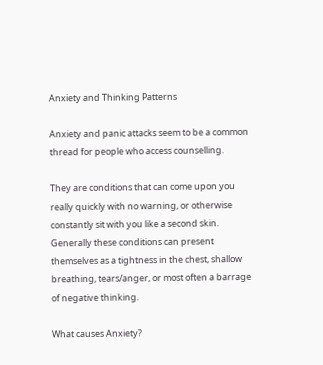Anxiety and Thinking Patterns

Anxiety and panic attacks seem to be a common thread for people who access counselling.

They are conditions that can come upon you really quickly with no warning, or otherwise constantly sit with you like a second skin. Generally these conditions can present themselves as a tightness in the chest, shallow breathing, tears/anger, or most often a barrage of negative thinking.

What causes Anxiety?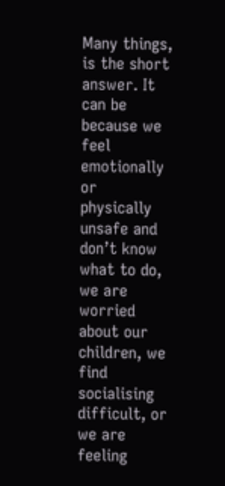Many things, is the short answer. It can be because we feel emotionally or physically unsafe and don’t know what to do, we are worried about our children, we find socialising difficult, or we are feeling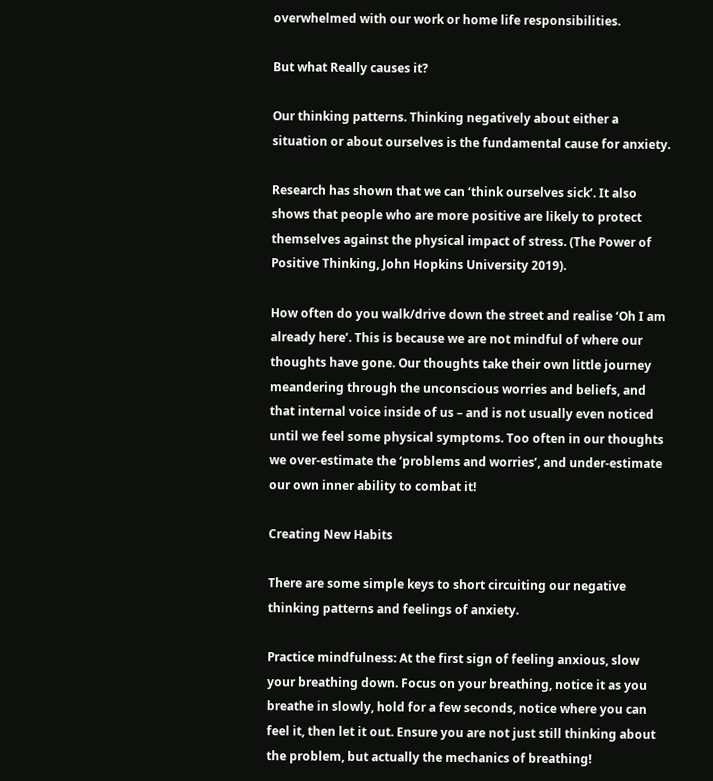overwhelmed with our work or home life responsibilities.

But what Really causes it?

Our thinking patterns. Thinking negatively about either a situation or about ourselves is the fundamental cause for anxiety.

Research has shown that we can ‘think ourselves sick’. It also shows that people who are more positive are likely to protect themselves against the physical impact of stress. (The Power of Positive Thinking, John Hopkins University 2019).

How often do you walk/drive down the street and realise ‘Oh I am already here’. This is because we are not mindful of where our thoughts have gone. Our thoughts take their own little journey meandering through the unconscious worries and beliefs, and that internal voice inside of us – and is not usually even noticed until we feel some physical symptoms. Too often in our thoughts we over-estimate the ‘problems and worries’, and under-estimate our own inner ability to combat it!

Creating New Habits

There are some simple keys to short circuiting our negative thinking patterns and feelings of anxiety.

Practice mindfulness: At the first sign of feeling anxious, slow your breathing down. Focus on your breathing, notice it as you breathe in slowly, hold for a few seconds, notice where you can feel it, then let it out. Ensure you are not just still thinking about the problem, but actually the mechanics of breathing!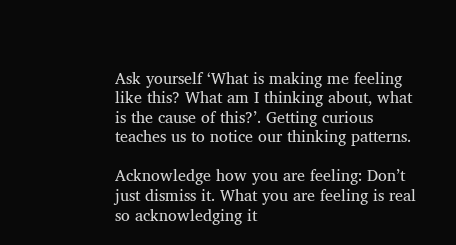Ask yourself ‘What is making me feeling like this? What am I thinking about, what is the cause of this?’. Getting curious teaches us to notice our thinking patterns.

Acknowledge how you are feeling: Don’t just dismiss it. What you are feeling is real so acknowledging it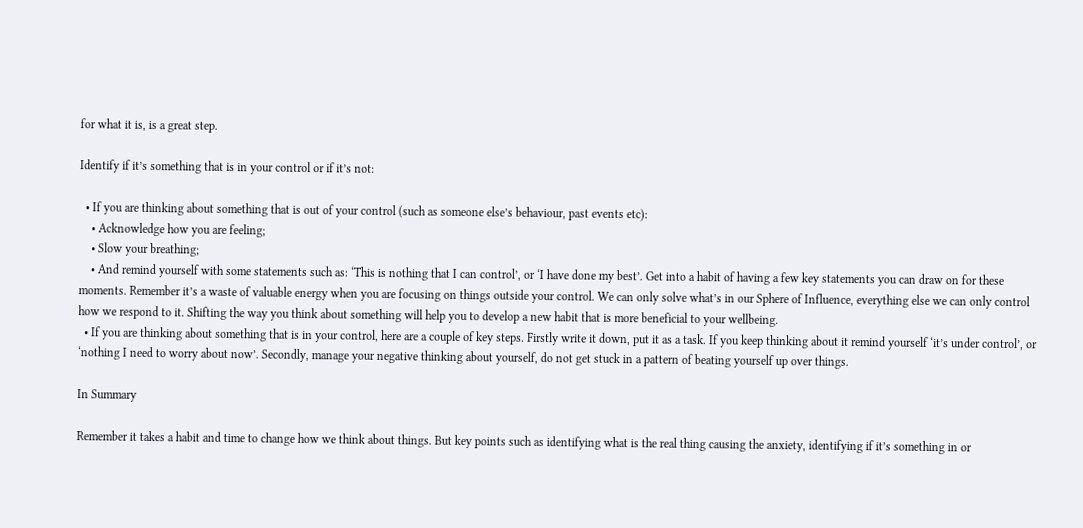for what it is, is a great step.

Identify if it’s something that is in your control or if it’s not:

  • If you are thinking about something that is out of your control (such as someone else’s behaviour, past events etc):
    • Acknowledge how you are feeling;
    • Slow your breathing;
    • And remind yourself with some statements such as: ‘This is nothing that I can control’, or ‘I have done my best’. Get into a habit of having a few key statements you can draw on for these moments. Remember it’s a waste of valuable energy when you are focusing on things outside your control. We can only solve what’s in our Sphere of Influence, everything else we can only control how we respond to it. Shifting the way you think about something will help you to develop a new habit that is more beneficial to your wellbeing.
  • If you are thinking about something that is in your control, here are a couple of key steps. Firstly write it down, put it as a task. If you keep thinking about it remind yourself ‘it’s under control’, or ‘nothing I need to worry about now’. Secondly, manage your negative thinking about yourself, do not get stuck in a pattern of beating yourself up over things.

In Summary

Remember it takes a habit and time to change how we think about things. But key points such as identifying what is the real thing causing the anxiety, identifying if it’s something in or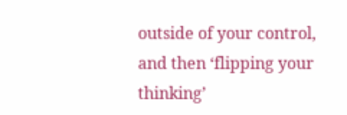outside of your control, and then ‘flipping your thinking’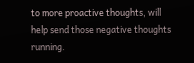to more proactive thoughts, will help send those negative thoughts running.